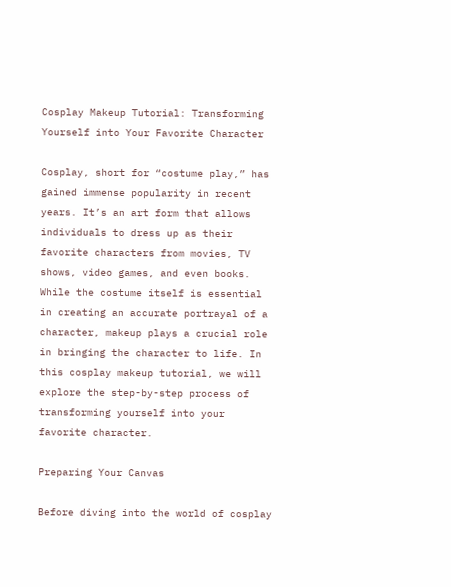Cosplay Makeup Tutorial: Transforming Yourself into Your Favorite Character

Cosplay, short for “costume play,” has gained immense popularity in recent years. It’s an art form that allows individuals to dress up as their favorite characters from movies, TV shows, video games, and even books. While the costume itself is essential in creating an accurate portrayal of a character, makeup plays a crucial role in bringing the character to life. In this cosplay makeup tutorial, we will explore the step-by-step process of transforming yourself into your favorite character.

Preparing Your Canvas

Before diving into the world of cosplay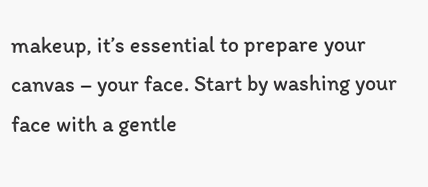makeup, it’s essential to prepare your canvas – your face. Start by washing your face with a gentle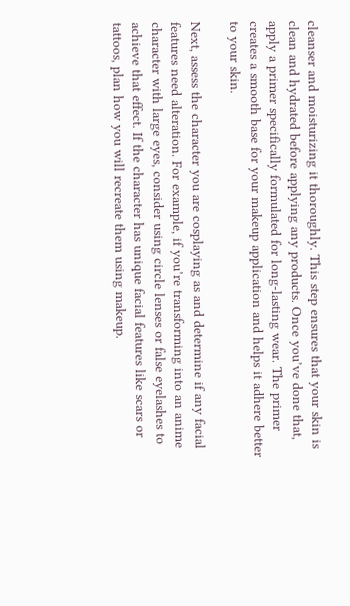cleanser and moisturizing it thoroughly. This step ensures that your skin is clean and hydrated before applying any products. Once you’ve done that, apply a primer specifically formulated for long-lasting wear. The primer creates a smooth base for your makeup application and helps it adhere better to your skin.

Next, assess the character you are cosplaying as and determine if any facial features need alteration. For example, if you’re transforming into an anime character with large eyes, consider using circle lenses or false eyelashes to achieve that effect. If the character has unique facial features like scars or tattoos, plan how you will recreate them using makeup.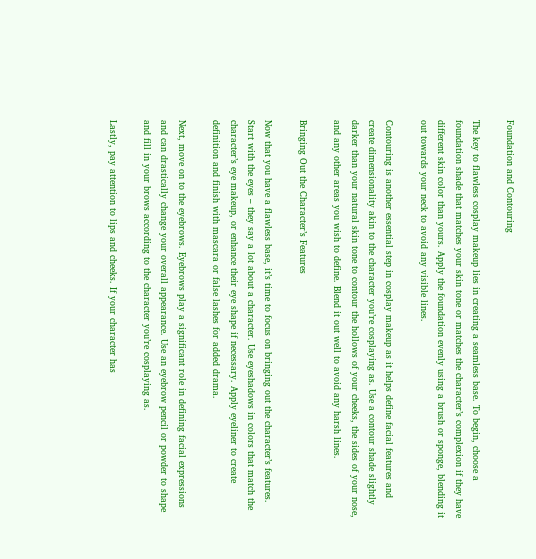Foundation and Contouring

The key to flawless cosplay makeup lies in creating a seamless base. To begin, choose a foundation shade that matches your skin tone or matches the character’s complexion if they have different skin color than yours. Apply the foundation evenly using a brush or sponge, blending it out towards your neck to avoid any visible lines.

Contouring is another essential step in cosplay makeup as it helps define facial features and create dimensionality akin to the character you’re cosplaying as. Use a contour shade slightly darker than your natural skin tone to contour the hollows of your cheeks, the sides of your nose, and any other areas you wish to define. Blend it out well to avoid any harsh lines.

Bringing Out the Character’s Features

Now that you have a flawless base, it’s time to focus on bringing out the character’s features. Start with the eyes – they say a lot about a character. Use eyeshadows in colors that match the character’s eye makeup, or enhance their eye shape if necessary. Apply eyeliner to create definition and finish with mascara or false lashes for added drama.

Next, move on to the eyebrows. Eyebrows play a significant role in defining facial expressions and can drastically change your overall appearance. Use an eyebrow pencil or powder to shape and fill in your brows according to the character you’re cosplaying as.

Lastly, pay attention to lips and cheeks. If your character has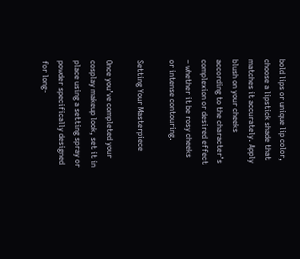bold lips or unique lip color, choose a lipstick shade that matches it accurately. Apply blush on your cheeks according to the character’s complexion or desired effect – whether it be rosy cheeks or intense contouring.

Setting Your Masterpiece

Once you’ve completed your cosplay makeup look, set it in place using a setting spray or powder specifically designed for long-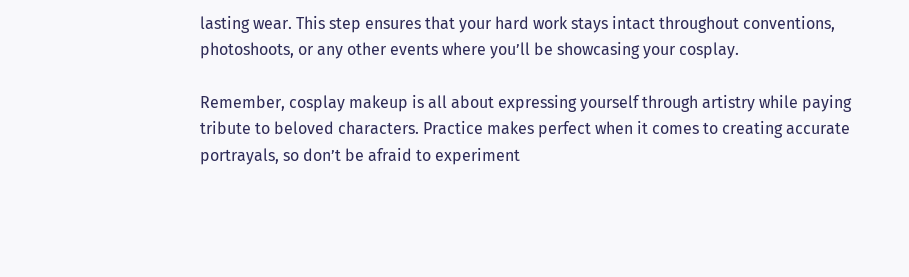lasting wear. This step ensures that your hard work stays intact throughout conventions, photoshoots, or any other events where you’ll be showcasing your cosplay.

Remember, cosplay makeup is all about expressing yourself through artistry while paying tribute to beloved characters. Practice makes perfect when it comes to creating accurate portrayals, so don’t be afraid to experiment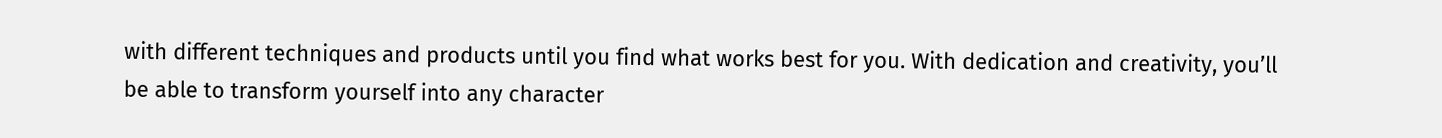with different techniques and products until you find what works best for you. With dedication and creativity, you’ll be able to transform yourself into any character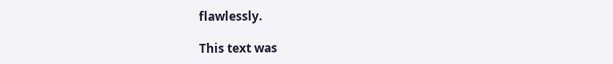flawlessly.

This text was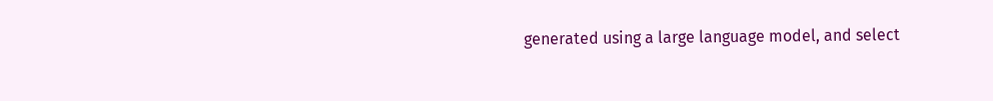generated using a large language model, and select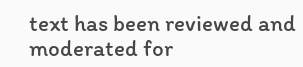text has been reviewed and moderated for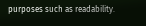purposes such as readability.